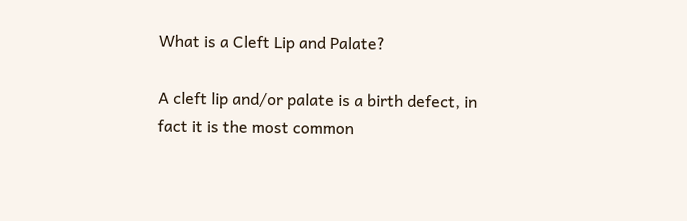What is a Cleft Lip and Palate?

A cleft lip and/or palate is a birth defect, in fact it is the most common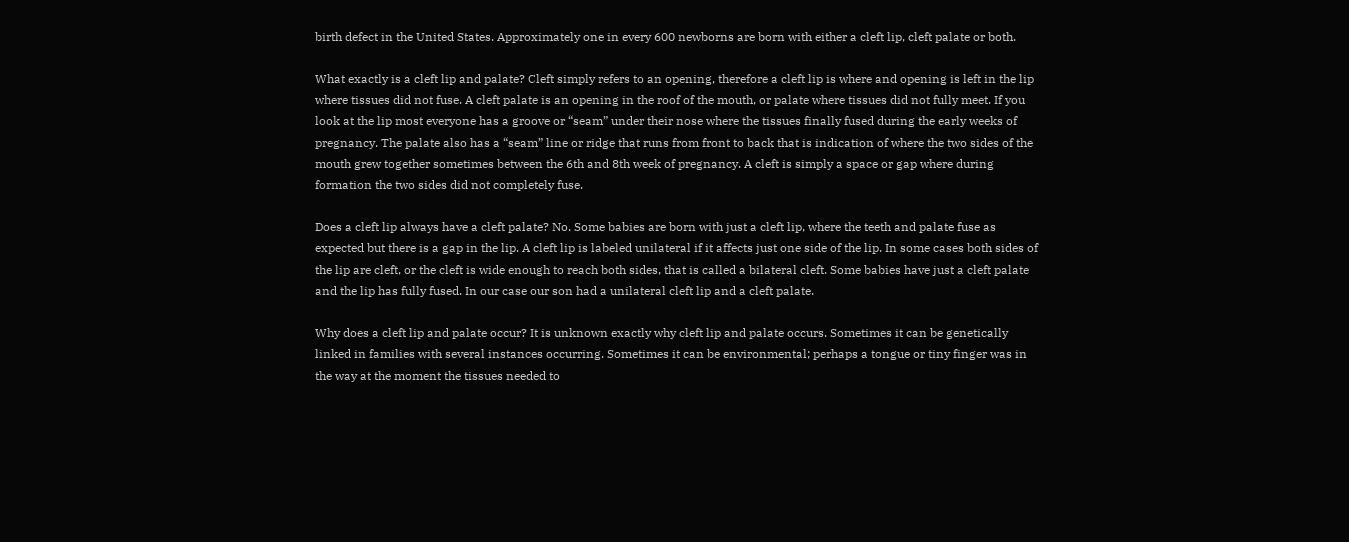birth defect in the United States. Approximately one in every 600 newborns are born with either a cleft lip, cleft palate or both.

What exactly is a cleft lip and palate? Cleft simply refers to an opening, therefore a cleft lip is where and opening is left in the lip where tissues did not fuse. A cleft palate is an opening in the roof of the mouth, or palate where tissues did not fully meet. If you look at the lip most everyone has a groove or “seam” under their nose where the tissues finally fused during the early weeks of pregnancy. The palate also has a “seam” line or ridge that runs from front to back that is indication of where the two sides of the mouth grew together sometimes between the 6th and 8th week of pregnancy. A cleft is simply a space or gap where during formation the two sides did not completely fuse.

Does a cleft lip always have a cleft palate? No. Some babies are born with just a cleft lip, where the teeth and palate fuse as expected but there is a gap in the lip. A cleft lip is labeled unilateral if it affects just one side of the lip. In some cases both sides of the lip are cleft, or the cleft is wide enough to reach both sides, that is called a bilateral cleft. Some babies have just a cleft palate and the lip has fully fused. In our case our son had a unilateral cleft lip and a cleft palate.

Why does a cleft lip and palate occur? It is unknown exactly why cleft lip and palate occurs. Sometimes it can be genetically linked in families with several instances occurring. Sometimes it can be environmental; perhaps a tongue or tiny finger was in the way at the moment the tissues needed to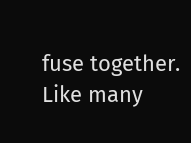fuse together. Like many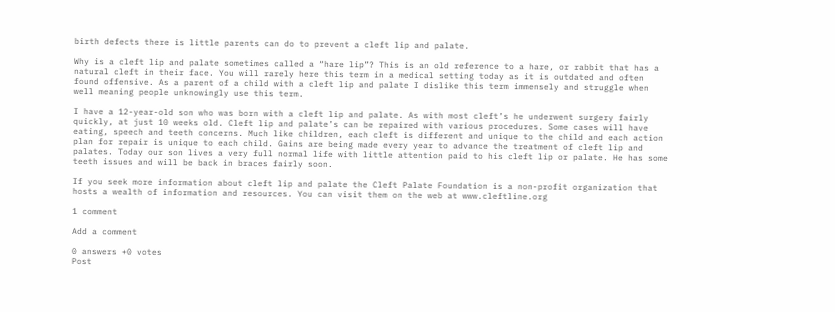birth defects there is little parents can do to prevent a cleft lip and palate.

Why is a cleft lip and palate sometimes called a “hare lip”? This is an old reference to a hare, or rabbit that has a natural cleft in their face. You will rarely here this term in a medical setting today as it is outdated and often found offensive. As a parent of a child with a cleft lip and palate I dislike this term immensely and struggle when well meaning people unknowingly use this term.

I have a 12-year-old son who was born with a cleft lip and palate. As with most cleft’s he underwent surgery fairly quickly, at just 10 weeks old. Cleft lip and palate’s can be repaired with various procedures. Some cases will have eating, speech and teeth concerns. Much like children, each cleft is different and unique to the child and each action plan for repair is unique to each child. Gains are being made every year to advance the treatment of cleft lip and palates. Today our son lives a very full normal life with little attention paid to his cleft lip or palate. He has some teeth issues and will be back in braces fairly soon.

If you seek more information about cleft lip and palate the Cleft Palate Foundation is a non-profit organization that hosts a wealth of information and resources. You can visit them on the web at www.cleftline.org

1 comment

Add a comment

0 answers +0 votes
Post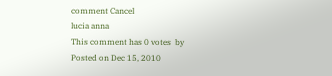comment Cancel
lucia anna
This comment has 0 votes  by
Posted on Dec 15, 2010